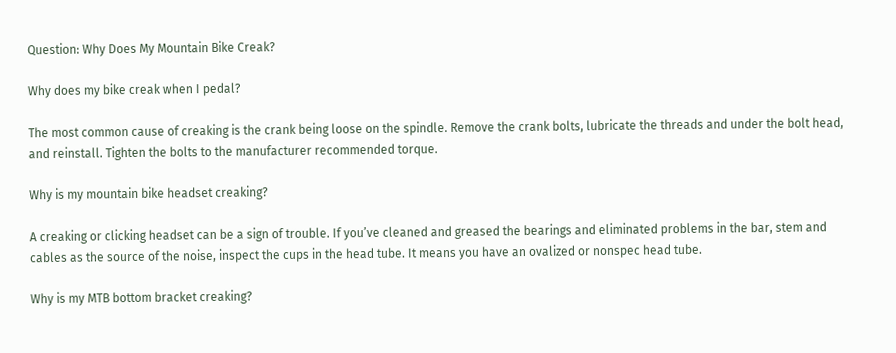Question: Why Does My Mountain Bike Creak?

Why does my bike creak when I pedal?

The most common cause of creaking is the crank being loose on the spindle. Remove the crank bolts, lubricate the threads and under the bolt head, and reinstall. Tighten the bolts to the manufacturer recommended torque.

Why is my mountain bike headset creaking?

A creaking or clicking headset can be a sign of trouble. If you’ve cleaned and greased the bearings and eliminated problems in the bar, stem and cables as the source of the noise, inspect the cups in the head tube. It means you have an ovalized or nonspec head tube.

Why is my MTB bottom bracket creaking?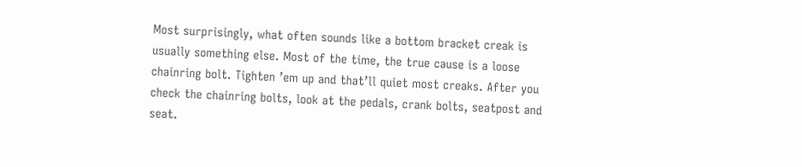Most surprisingly, what often sounds like a bottom bracket creak is usually something else. Most of the time, the true cause is a loose chainring bolt. Tighten ’em up and that’ll quiet most creaks. After you check the chainring bolts, look at the pedals, crank bolts, seatpost and seat.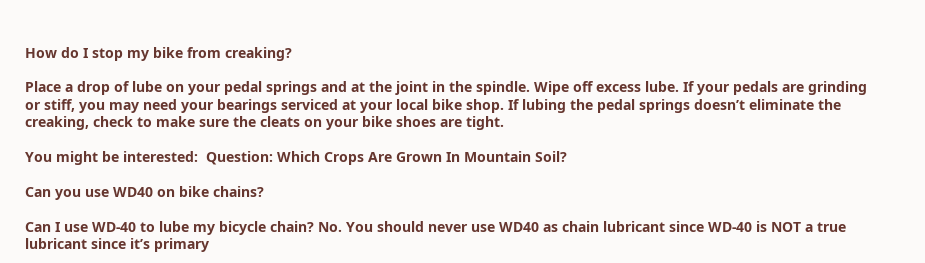How do I stop my bike from creaking?

Place a drop of lube on your pedal springs and at the joint in the spindle. Wipe off excess lube. If your pedals are grinding or stiff, you may need your bearings serviced at your local bike shop. If lubing the pedal springs doesn’t eliminate the creaking, check to make sure the cleats on your bike shoes are tight.

You might be interested:  Question: Which Crops Are Grown In Mountain Soil?

Can you use WD40 on bike chains?

Can I use WD-40 to lube my bicycle chain? No. You should never use WD40 as chain lubricant since WD-40 is NOT a true lubricant since it’s primary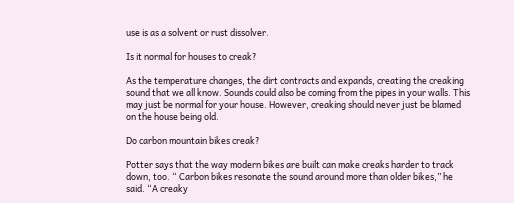use is as a solvent or rust dissolver.

Is it normal for houses to creak?

As the temperature changes, the dirt contracts and expands, creating the creaking sound that we all know. Sounds could also be coming from the pipes in your walls. This may just be normal for your house. However, creaking should never just be blamed on the house being old.

Do carbon mountain bikes creak?

Potter says that the way modern bikes are built can make creaks harder to track down, too. “ Carbon bikes resonate the sound around more than older bikes,” he said. “A creaky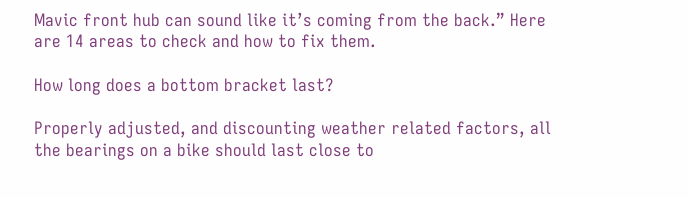Mavic front hub can sound like it’s coming from the back.” Here are 14 areas to check and how to fix them.

How long does a bottom bracket last?

Properly adjusted, and discounting weather related factors, all the bearings on a bike should last close to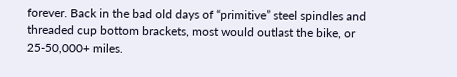forever. Back in the bad old days of “primitive” steel spindles and threaded cup bottom brackets, most would outlast the bike, or 25-50,000+ miles.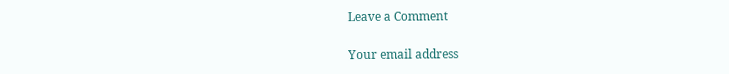Leave a Comment

Your email address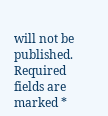will not be published. Required fields are marked *